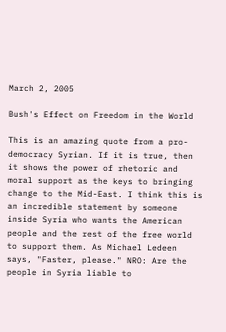March 2, 2005

Bush's Effect on Freedom in the World

This is an amazing quote from a pro-democracy Syrian. If it is true, then it shows the power of rhetoric and moral support as the keys to bringing change to the Mid-East. I think this is an incredible statement by someone inside Syria who wants the American people and the rest of the free world to support them. As Michael Ledeen says, "Faster, please." NRO: Are the people in Syria liable to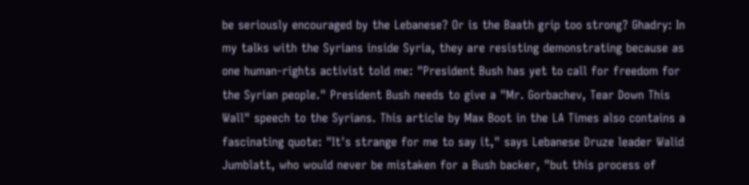be seriously encouraged by the Lebanese? Or is the Baath grip too strong? Ghadry: In my talks with the Syrians inside Syria, they are resisting demonstrating because as one human-rights activist told me: "President Bush has yet to call for freedom for the Syrian people." President Bush needs to give a "Mr. Gorbachev, Tear Down This Wall" speech to the Syrians. This article by Max Boot in the LA Times also contains a fascinating quote: "It's strange for me to say it," says Lebanese Druze leader Walid Jumblatt, who would never be mistaken for a Bush backer, "but this process of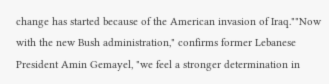change has started because of the American invasion of Iraq.""Now with the new Bush administration," confirms former Lebanese President Amin Gemayel, "we feel a stronger determination in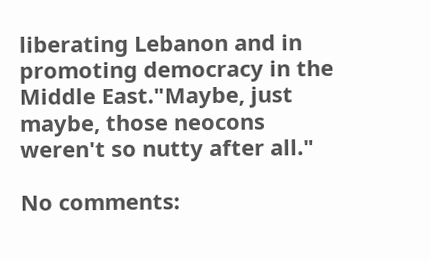liberating Lebanon and in promoting democracy in the Middle East."Maybe, just maybe, those neocons weren't so nutty after all."

No comments: